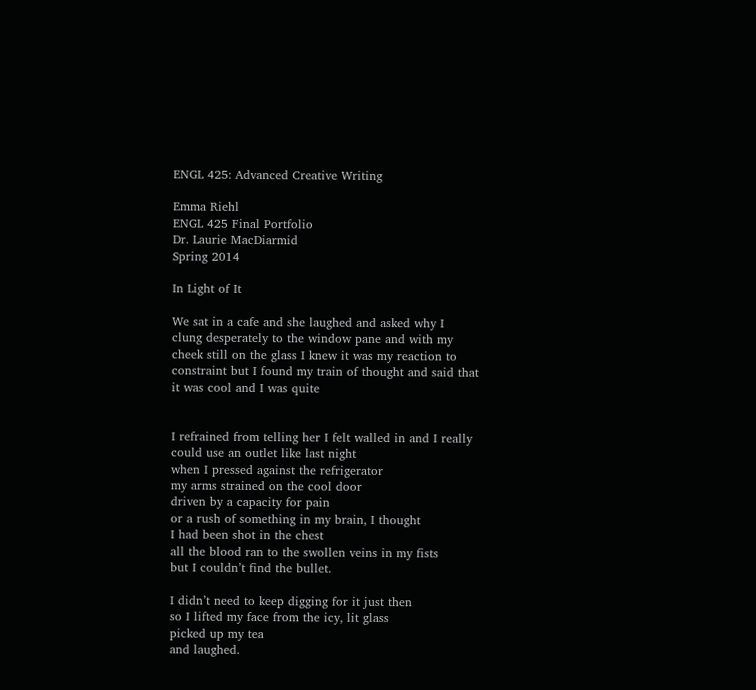ENGL 425: Advanced Creative Writing

Emma Riehl
ENGL 425 Final Portfolio
Dr. Laurie MacDiarmid
Spring 2014

In Light of It

We sat in a cafe and she laughed and asked why I
clung desperately to the window pane and with my
cheek still on the glass I knew it was my reaction to
constraint but I found my train of thought and said that
it was cool and I was quite


I refrained from telling her I felt walled in and I really
could use an outlet like last night
when I pressed against the refrigerator
my arms strained on the cool door
driven by a capacity for pain
or a rush of something in my brain, I thought
I had been shot in the chest
all the blood ran to the swollen veins in my fists
but I couldn’t find the bullet.

I didn’t need to keep digging for it just then
so I lifted my face from the icy, lit glass
picked up my tea
and laughed.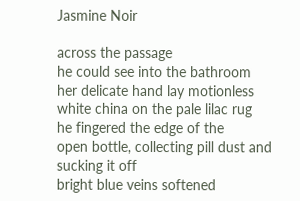Jasmine Noir

across the passage
he could see into the bathroom
her delicate hand lay motionless
white china on the pale lilac rug
he fingered the edge of the
open bottle, collecting pill dust and
sucking it off
bright blue veins softened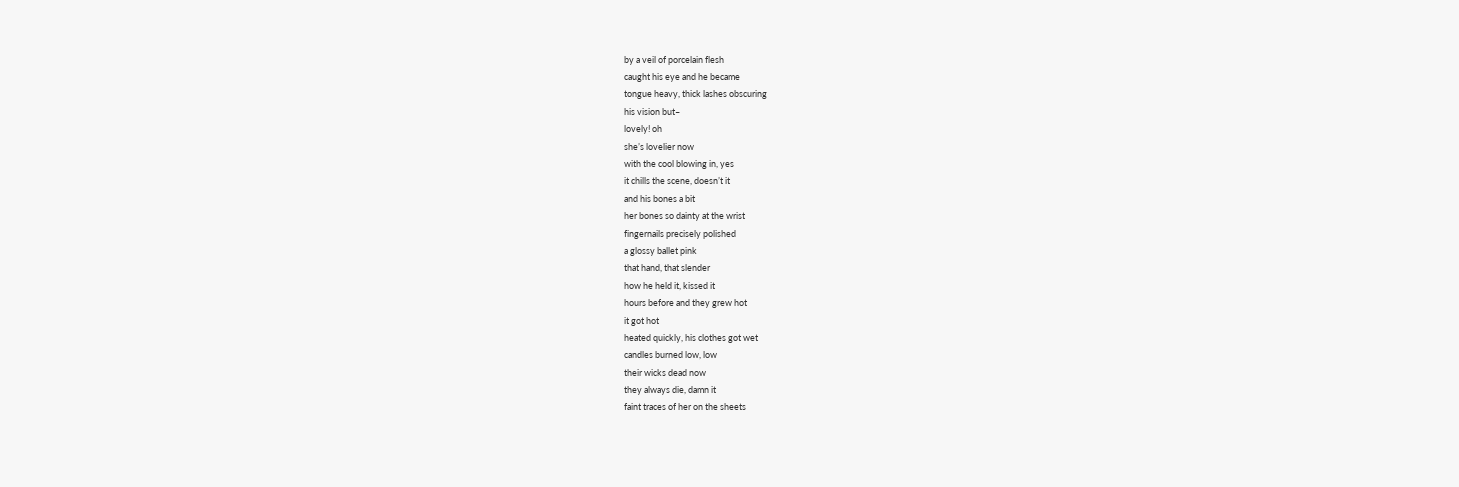by a veil of porcelain flesh
caught his eye and he became
tongue heavy, thick lashes obscuring
his vision but–
lovely! oh
she’s lovelier now
with the cool blowing in, yes
it chills the scene, doesn’t it
and his bones a bit
her bones so dainty at the wrist
fingernails precisely polished
a glossy ballet pink
that hand, that slender
how he held it, kissed it
hours before and they grew hot
it got hot
heated quickly, his clothes got wet
candles burned low, low
their wicks dead now
they always die, damn it
faint traces of her on the sheets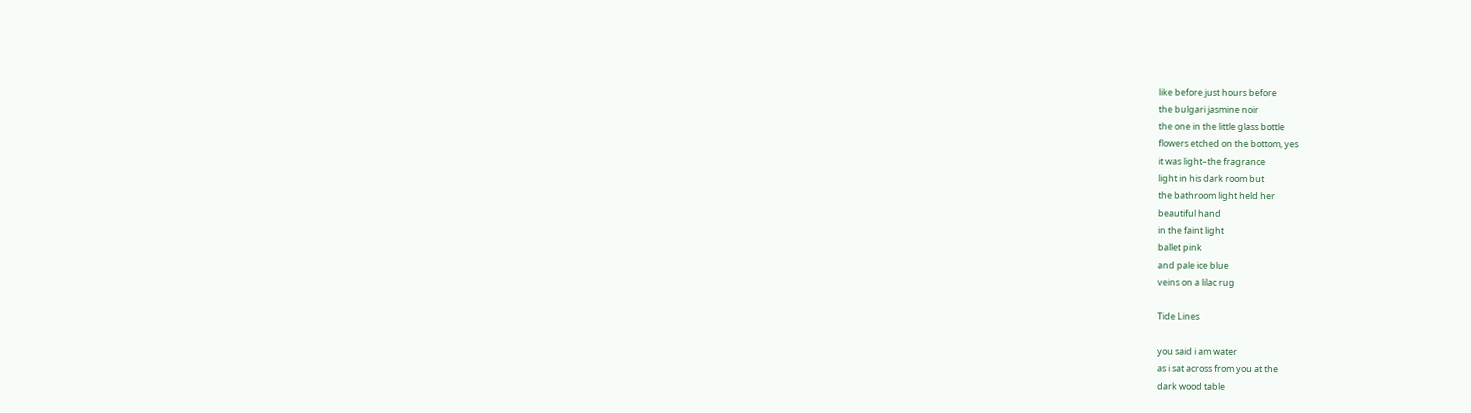like before just hours before
the bulgari jasmine noir
the one in the little glass bottle
flowers etched on the bottom, yes
it was light–the fragrance
light in his dark room but
the bathroom light held her
beautiful hand
in the faint light
ballet pink
and pale ice blue
veins on a lilac rug

Tide Lines

you said i am water
as i sat across from you at the
dark wood table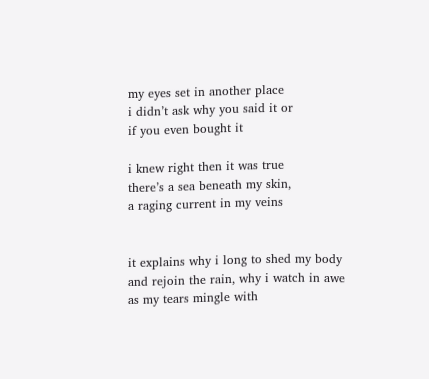my eyes set in another place
i didn’t ask why you said it or
if you even bought it

i knew right then it was true
there’s a sea beneath my skin,
a raging current in my veins


it explains why i long to shed my body
and rejoin the rain, why i watch in awe
as my tears mingle with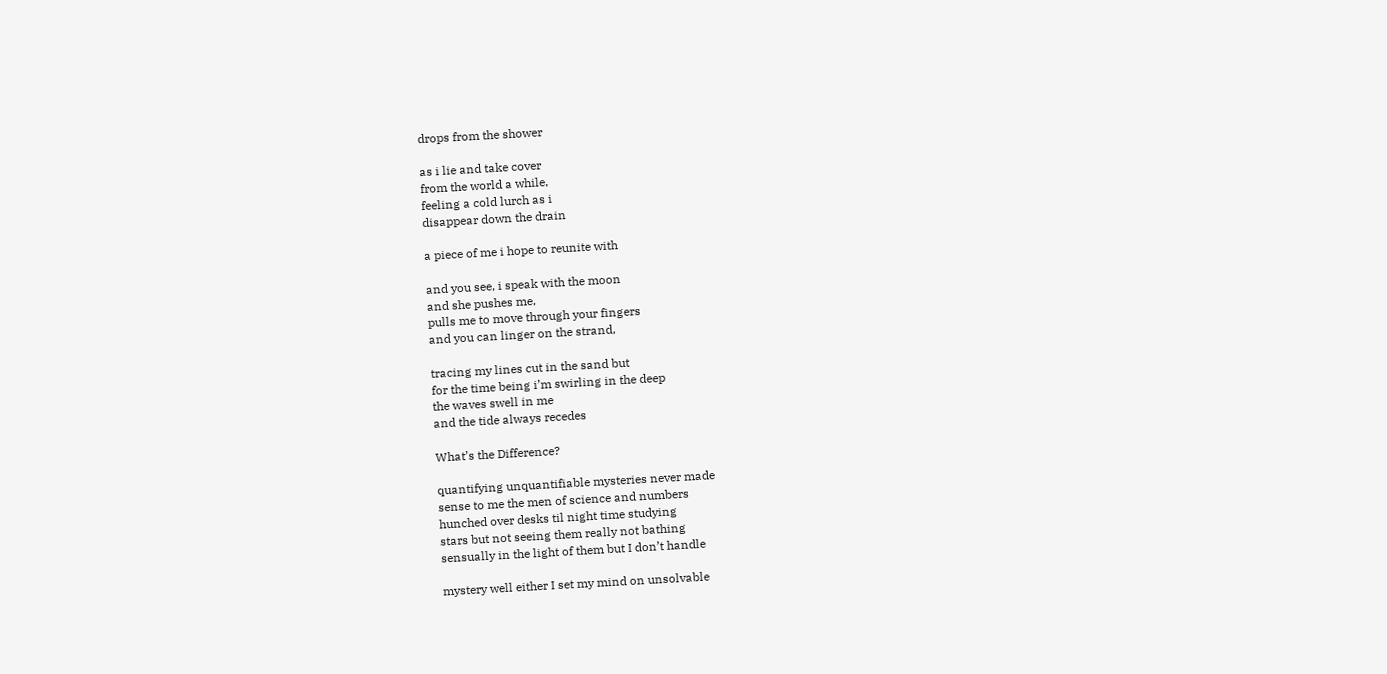drops from the shower

as i lie and take cover
from the world a while,
feeling a cold lurch as i
disappear down the drain

a piece of me i hope to reunite with

and you see, i speak with the moon
and she pushes me,
pulls me to move through your fingers
and you can linger on the strand,

tracing my lines cut in the sand but
for the time being i’m swirling in the deep
the waves swell in me
and the tide always recedes

What’s the Difference?

quantifying unquantifiable mysteries never made
sense to me the men of science and numbers
hunched over desks til night time studying
stars but not seeing them really not bathing
sensually in the light of them but I don’t handle

mystery well either I set my mind on unsolvable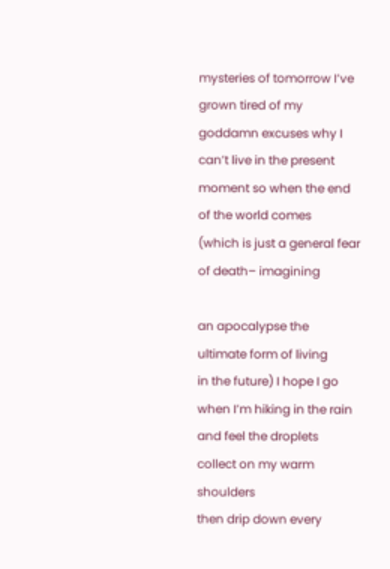mysteries of tomorrow I’ve grown tired of my
goddamn excuses why I can’t live in the present
moment so when the end of the world comes
(which is just a general fear of death– imagining

an apocalypse the ultimate form of living
in the future) I hope I go when I’m hiking in the rain
and feel the droplets collect on my warm shoulders
then drip down every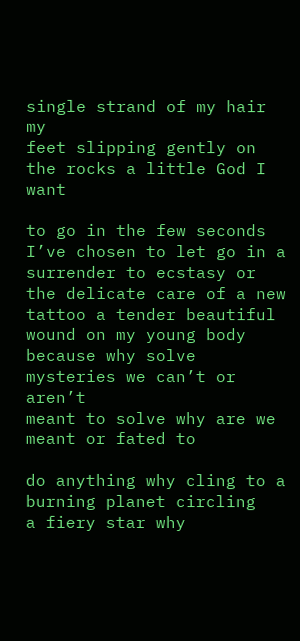single strand of my hair my
feet slipping gently on the rocks a little God I want

to go in the few seconds I’ve chosen to let go in a
surrender to ecstasy or the delicate care of a new
tattoo a tender beautiful wound on my young body
because why solve mysteries we can’t or aren’t
meant to solve why are we meant or fated to

do anything why cling to a burning planet circling
a fiery star why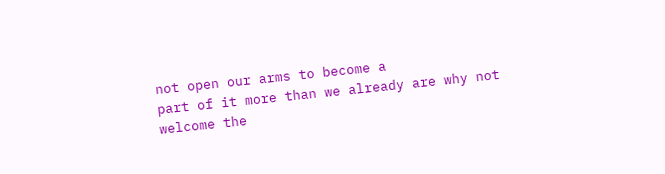not open our arms to become a
part of it more than we already are why not
welcome the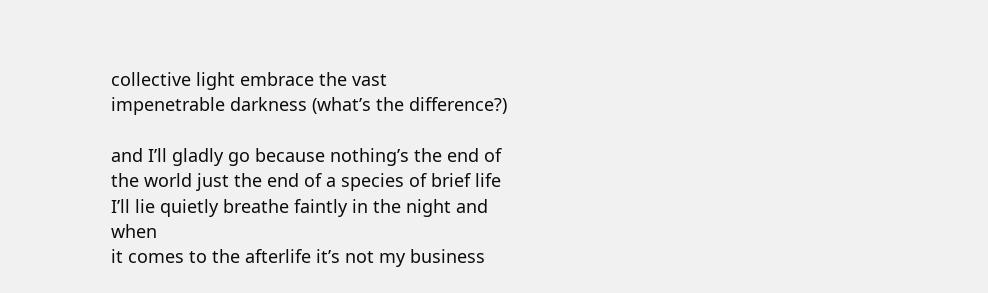collective light embrace the vast
impenetrable darkness (what’s the difference?)

and I’ll gladly go because nothing’s the end of
the world just the end of a species of brief life
I’ll lie quietly breathe faintly in the night and when
it comes to the afterlife it’s not my business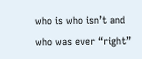who is who isn’t and who was ever “right”